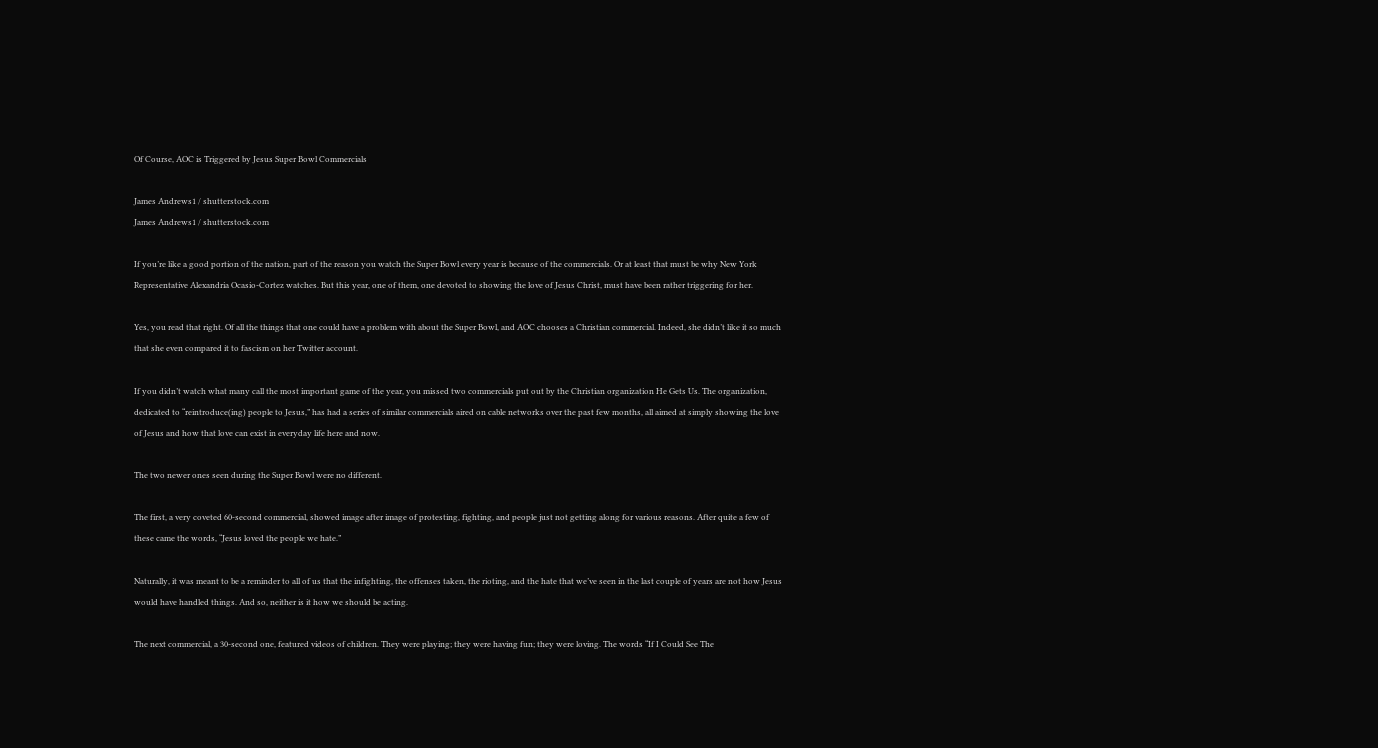Of Course, AOC is Triggered by Jesus Super Bowl Commercials

James Andrews1 / shutterstock.com
James Andrews1 / shutterstock.com

If you’re like a good portion of the nation, part of the reason you watch the Super Bowl every year is because of the commercials. Or at least that must be why New York Representative Alexandria Ocasio-Cortez watches. But this year, one of them, one devoted to showing the love of Jesus Christ, must have been rather triggering for her.

Yes, you read that right. Of all the things that one could have a problem with about the Super Bowl, and AOC chooses a Christian commercial. Indeed, she didn’t like it so much that she even compared it to fascism on her Twitter account.

If you didn’t watch what many call the most important game of the year, you missed two commercials put out by the Christian organization He Gets Us. The organization, dedicated to “reintroduce(ing) people to Jesus,” has had a series of similar commercials aired on cable networks over the past few months, all aimed at simply showing the love of Jesus and how that love can exist in everyday life here and now.

The two newer ones seen during the Super Bowl were no different.

The first, a very coveted 60-second commercial, showed image after image of protesting, fighting, and people just not getting along for various reasons. After quite a few of these came the words, “Jesus loved the people we hate.”

Naturally, it was meant to be a reminder to all of us that the infighting, the offenses taken, the rioting, and the hate that we’ve seen in the last couple of years are not how Jesus would have handled things. And so, neither is it how we should be acting.

The next commercial, a 30-second one, featured videos of children. They were playing; they were having fun; they were loving. The words “If I Could See The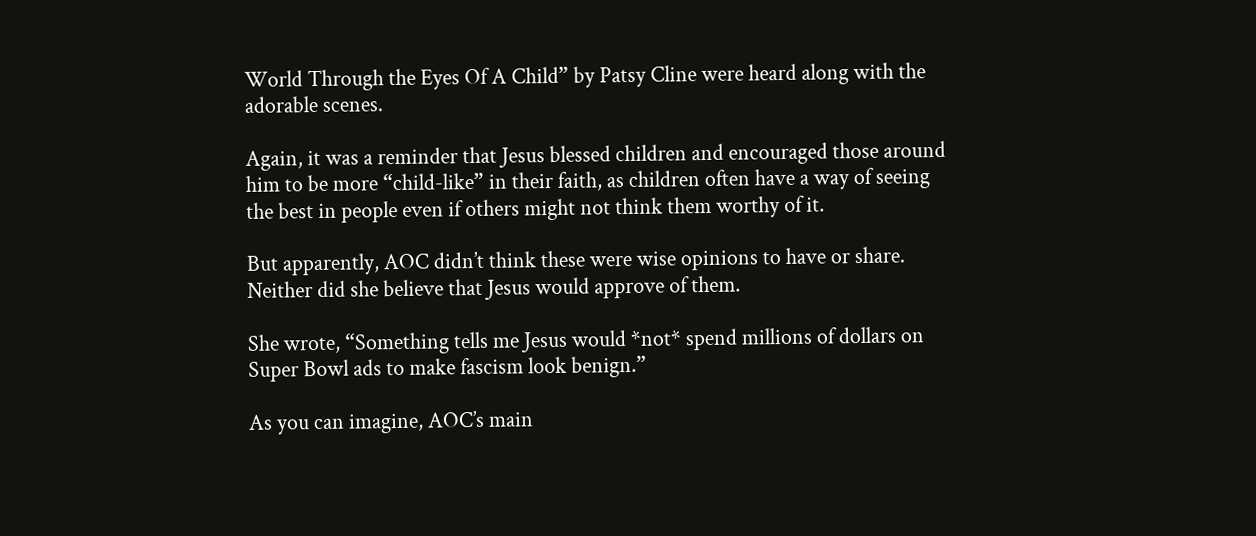World Through the Eyes Of A Child” by Patsy Cline were heard along with the adorable scenes.

Again, it was a reminder that Jesus blessed children and encouraged those around him to be more “child-like” in their faith, as children often have a way of seeing the best in people even if others might not think them worthy of it.

But apparently, AOC didn’t think these were wise opinions to have or share. Neither did she believe that Jesus would approve of them.

She wrote, “Something tells me Jesus would *not* spend millions of dollars on Super Bowl ads to make fascism look benign.”

As you can imagine, AOC’s main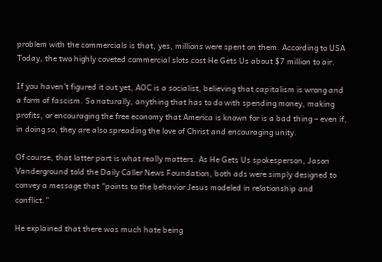problem with the commercials is that, yes, millions were spent on them. According to USA Today, the two highly coveted commercial slots cost He Gets Us about $7 million to air.

If you haven’t figured it out yet, AOC is a socialist, believing that capitalism is wrong and a form of fascism. So naturally, anything that has to do with spending money, making profits, or encouraging the free economy that America is known for is a bad thing – even if, in doing so, they are also spreading the love of Christ and encouraging unity.

Of course, that latter part is what really matters. As He Gets Us spokesperson, Jason Vanderground told the Daily Caller News Foundation, both ads were simply designed to convey a message that “points to the behavior Jesus modeled in relationship and conflict.”

He explained that there was much hate being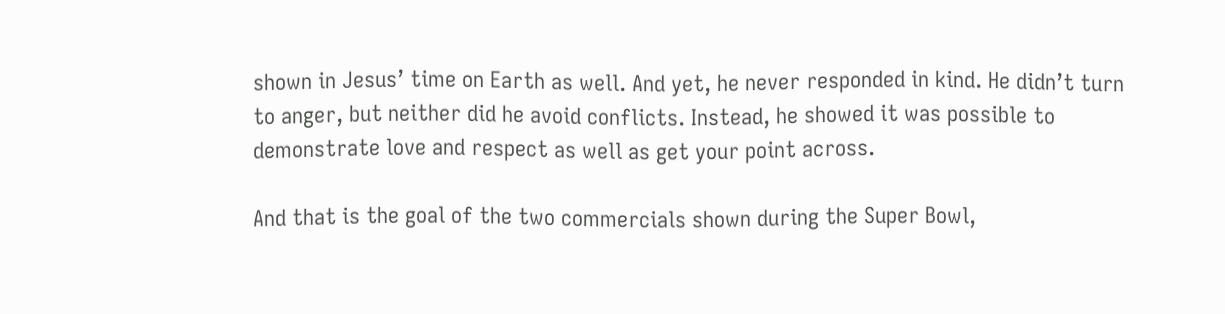shown in Jesus’ time on Earth as well. And yet, he never responded in kind. He didn’t turn to anger, but neither did he avoid conflicts. Instead, he showed it was possible to demonstrate love and respect as well as get your point across.

And that is the goal of the two commercials shown during the Super Bowl,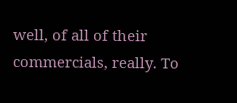well, of all of their commercials, really. To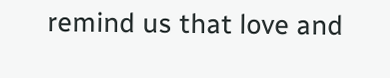remind us that love and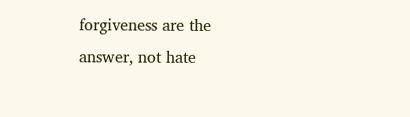forgiveness are the answer, not hate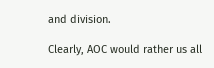and division.

Clearly, AOC would rather us all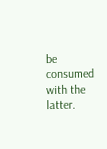be consumed with the latter.